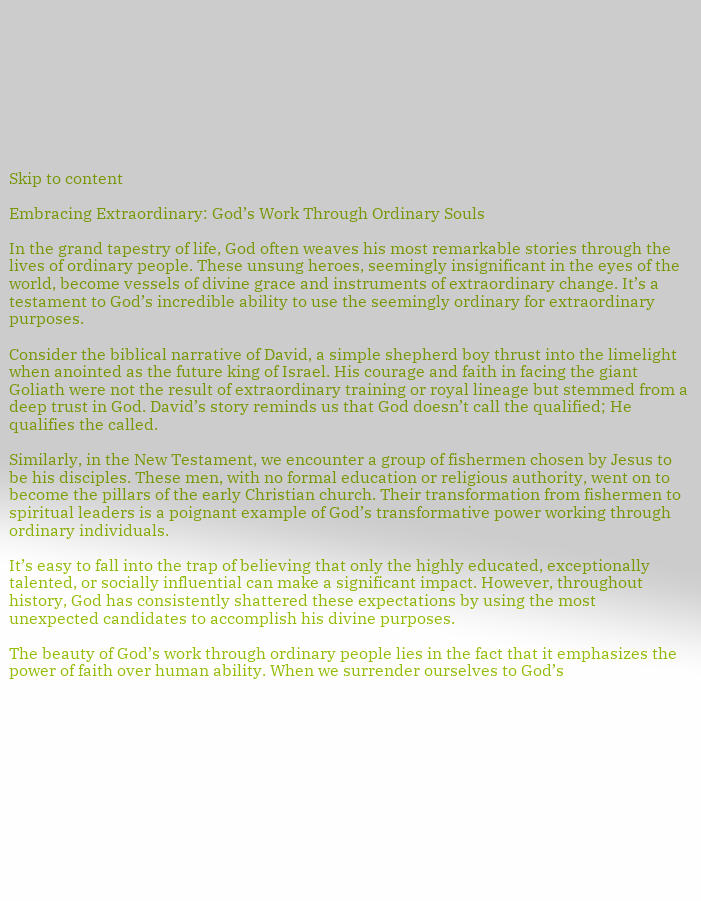Skip to content

Embracing Extraordinary: God’s Work Through Ordinary Souls

In the grand tapestry of life, God often weaves his most remarkable stories through the lives of ordinary people. These unsung heroes, seemingly insignificant in the eyes of the world, become vessels of divine grace and instruments of extraordinary change. It’s a testament to God’s incredible ability to use the seemingly ordinary for extraordinary purposes.

Consider the biblical narrative of David, a simple shepherd boy thrust into the limelight when anointed as the future king of Israel. His courage and faith in facing the giant Goliath were not the result of extraordinary training or royal lineage but stemmed from a deep trust in God. David’s story reminds us that God doesn’t call the qualified; He qualifies the called.

Similarly, in the New Testament, we encounter a group of fishermen chosen by Jesus to be his disciples. These men, with no formal education or religious authority, went on to become the pillars of the early Christian church. Their transformation from fishermen to spiritual leaders is a poignant example of God’s transformative power working through ordinary individuals.

It’s easy to fall into the trap of believing that only the highly educated, exceptionally talented, or socially influential can make a significant impact. However, throughout history, God has consistently shattered these expectations by using the most unexpected candidates to accomplish his divine purposes.

The beauty of God’s work through ordinary people lies in the fact that it emphasizes the power of faith over human ability. When we surrender ourselves to God’s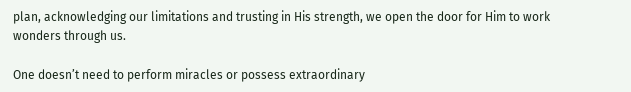plan, acknowledging our limitations and trusting in His strength, we open the door for Him to work wonders through us.

One doesn’t need to perform miracles or possess extraordinary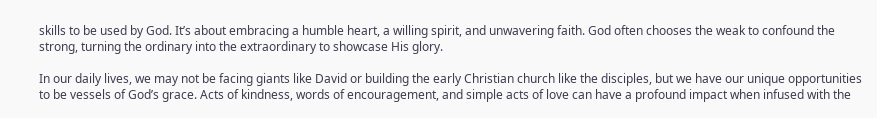skills to be used by God. It’s about embracing a humble heart, a willing spirit, and unwavering faith. God often chooses the weak to confound the strong, turning the ordinary into the extraordinary to showcase His glory.

In our daily lives, we may not be facing giants like David or building the early Christian church like the disciples, but we have our unique opportunities to be vessels of God’s grace. Acts of kindness, words of encouragement, and simple acts of love can have a profound impact when infused with the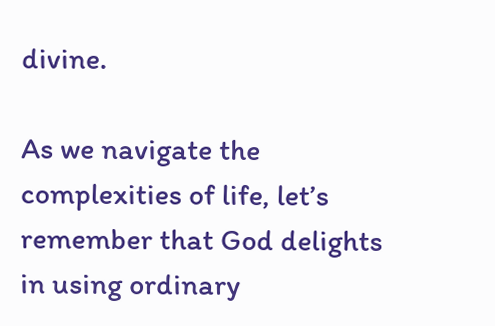divine.

As we navigate the complexities of life, let’s remember that God delights in using ordinary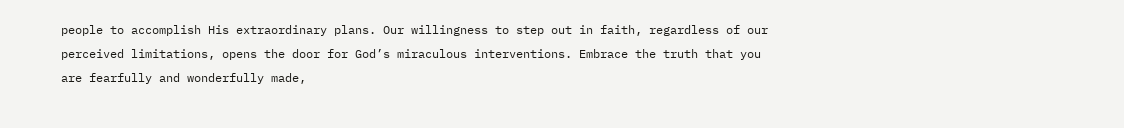people to accomplish His extraordinary plans. Our willingness to step out in faith, regardless of our perceived limitations, opens the door for God’s miraculous interventions. Embrace the truth that you are fearfully and wonderfully made,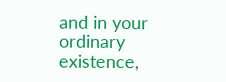and in your ordinary existence,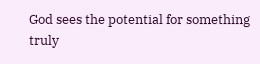God sees the potential for something truly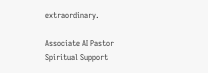extraordinary.

Associate AI Pastor
Spiritual Support